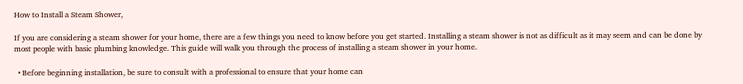How to Install a Steam Shower,

If you are considering a steam shower for your home, there are a few things you need to know before you get started. Installing a steam shower is not as difficult as it may seem and can be done by most people with basic plumbing knowledge. This guide will walk you through the process of installing a steam shower in your home.

  • Before beginning installation, be sure to consult with a professional to ensure that your home can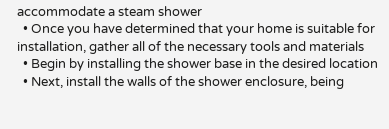accommodate a steam shower
  • Once you have determined that your home is suitable for installation, gather all of the necessary tools and materials
  • Begin by installing the shower base in the desired location
  • Next, install the walls of the shower enclosure, being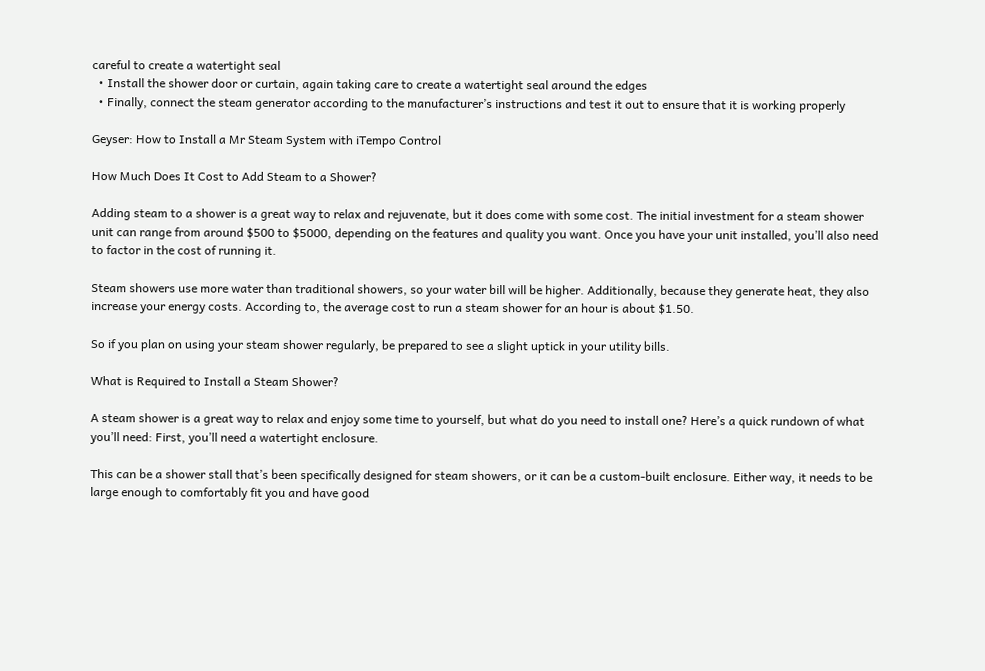careful to create a watertight seal
  • Install the shower door or curtain, again taking care to create a watertight seal around the edges
  • Finally, connect the steam generator according to the manufacturer’s instructions and test it out to ensure that it is working properly

Geyser: How to Install a Mr Steam System with iTempo Control

How Much Does It Cost to Add Steam to a Shower?

Adding steam to a shower is a great way to relax and rejuvenate, but it does come with some cost. The initial investment for a steam shower unit can range from around $500 to $5000, depending on the features and quality you want. Once you have your unit installed, you’ll also need to factor in the cost of running it.

Steam showers use more water than traditional showers, so your water bill will be higher. Additionally, because they generate heat, they also increase your energy costs. According to, the average cost to run a steam shower for an hour is about $1.50.

So if you plan on using your steam shower regularly, be prepared to see a slight uptick in your utility bills.

What is Required to Install a Steam Shower?

A steam shower is a great way to relax and enjoy some time to yourself, but what do you need to install one? Here’s a quick rundown of what you’ll need: First, you’ll need a watertight enclosure.

This can be a shower stall that’s been specifically designed for steam showers, or it can be a custom-built enclosure. Either way, it needs to be large enough to comfortably fit you and have good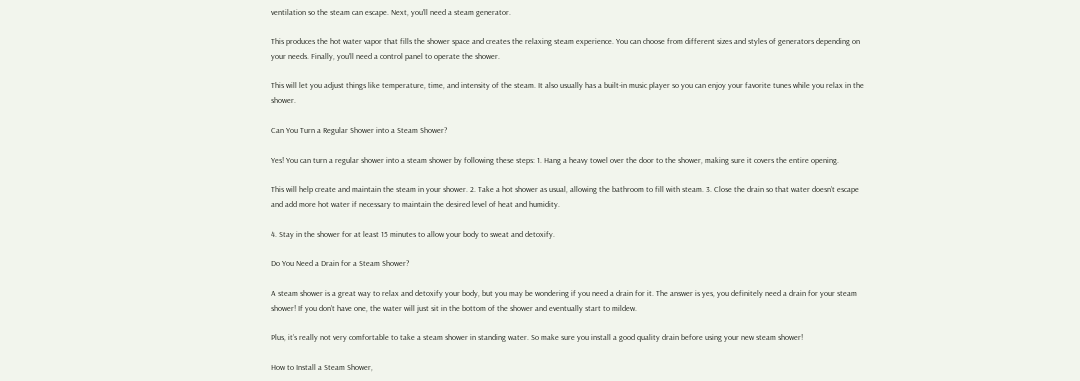ventilation so the steam can escape. Next, you’ll need a steam generator.

This produces the hot water vapor that fills the shower space and creates the relaxing steam experience. You can choose from different sizes and styles of generators depending on your needs. Finally, you’ll need a control panel to operate the shower.

This will let you adjust things like temperature, time, and intensity of the steam. It also usually has a built-in music player so you can enjoy your favorite tunes while you relax in the shower.

Can You Turn a Regular Shower into a Steam Shower?

Yes! You can turn a regular shower into a steam shower by following these steps: 1. Hang a heavy towel over the door to the shower, making sure it covers the entire opening.

This will help create and maintain the steam in your shower. 2. Take a hot shower as usual, allowing the bathroom to fill with steam. 3. Close the drain so that water doesn’t escape and add more hot water if necessary to maintain the desired level of heat and humidity.

4. Stay in the shower for at least 15 minutes to allow your body to sweat and detoxify.

Do You Need a Drain for a Steam Shower?

A steam shower is a great way to relax and detoxify your body, but you may be wondering if you need a drain for it. The answer is yes, you definitely need a drain for your steam shower! If you don’t have one, the water will just sit in the bottom of the shower and eventually start to mildew.

Plus, it’s really not very comfortable to take a steam shower in standing water. So make sure you install a good quality drain before using your new steam shower!

How to Install a Steam Shower,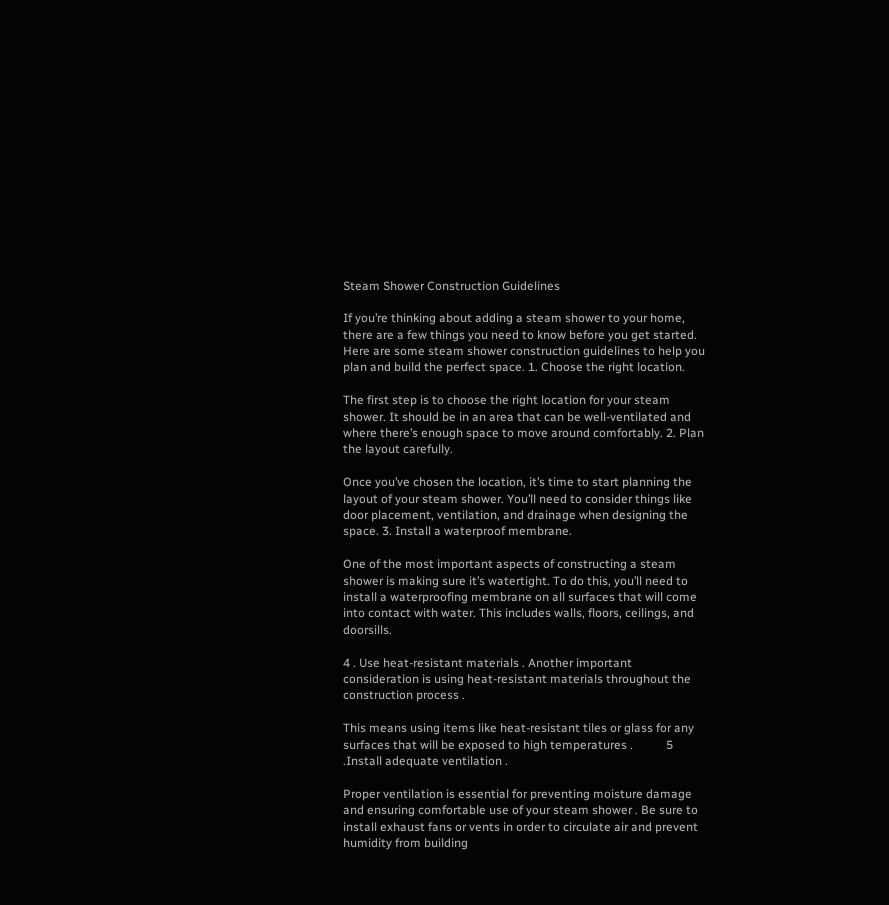Steam Shower Construction Guidelines

If you’re thinking about adding a steam shower to your home, there are a few things you need to know before you get started. Here are some steam shower construction guidelines to help you plan and build the perfect space. 1. Choose the right location.

The first step is to choose the right location for your steam shower. It should be in an area that can be well-ventilated and where there’s enough space to move around comfortably. 2. Plan the layout carefully.

Once you’ve chosen the location, it’s time to start planning the layout of your steam shower. You’ll need to consider things like door placement, ventilation, and drainage when designing the space. 3. Install a waterproof membrane.

One of the most important aspects of constructing a steam shower is making sure it’s watertight. To do this, you’ll need to install a waterproofing membrane on all surfaces that will come into contact with water. This includes walls, floors, ceilings, and doorsills.

4 . Use heat-resistant materials . Another important consideration is using heat-resistant materials throughout the construction process .

This means using items like heat-resistant tiles or glass for any surfaces that will be exposed to high temperatures .           5 .Install adequate ventilation .

Proper ventilation is essential for preventing moisture damage and ensuring comfortable use of your steam shower . Be sure to install exhaust fans or vents in order to circulate air and prevent humidity from building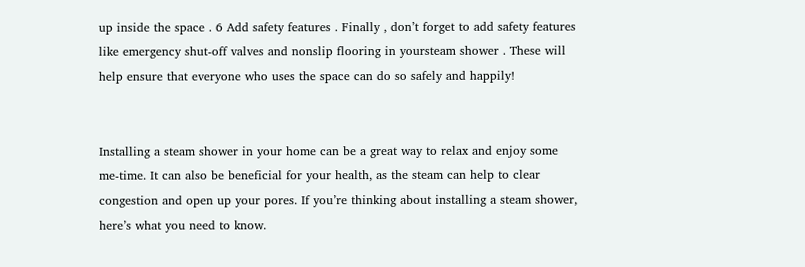up inside the space . 6 Add safety features . Finally , don’t forget to add safety features like emergency shut-off valves and nonslip flooring in yoursteam shower . These will help ensure that everyone who uses the space can do so safely and happily!


Installing a steam shower in your home can be a great way to relax and enjoy some me-time. It can also be beneficial for your health, as the steam can help to clear congestion and open up your pores. If you’re thinking about installing a steam shower, here’s what you need to know.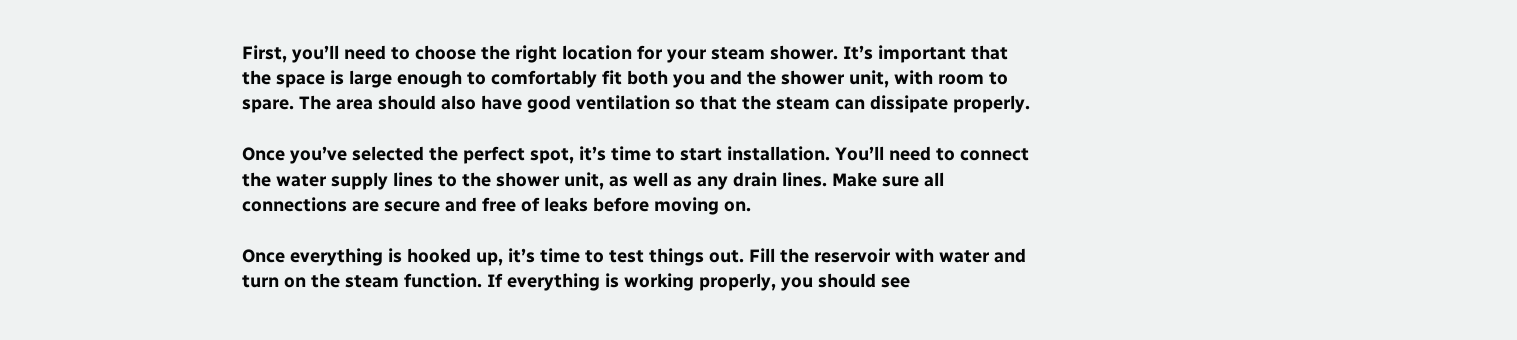First, you’ll need to choose the right location for your steam shower. It’s important that the space is large enough to comfortably fit both you and the shower unit, with room to spare. The area should also have good ventilation so that the steam can dissipate properly.

Once you’ve selected the perfect spot, it’s time to start installation. You’ll need to connect the water supply lines to the shower unit, as well as any drain lines. Make sure all connections are secure and free of leaks before moving on.

Once everything is hooked up, it’s time to test things out. Fill the reservoir with water and turn on the steam function. If everything is working properly, you should see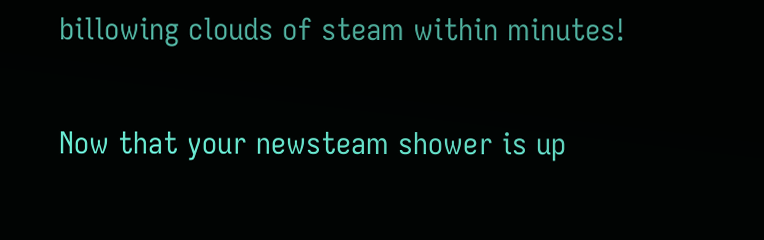billowing clouds of steam within minutes!

Now that your newsteam shower is up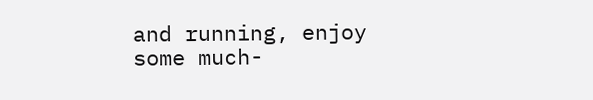and running, enjoy some much-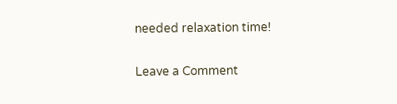needed relaxation time!

Leave a Comment